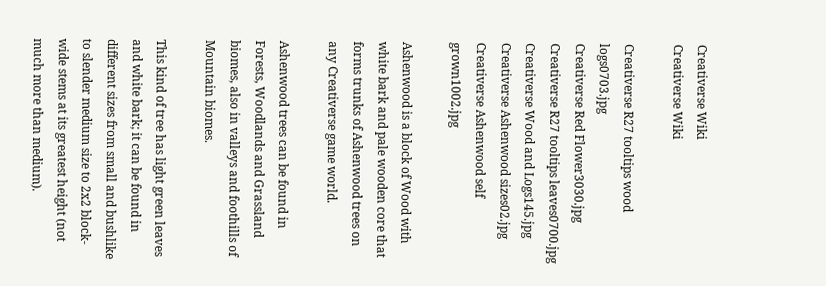Creativerse Wiki
Creativerse Wiki

Creativerse R27 tooltips wood logs0703.jpg
Creativerse Red Flower3030.jpg
Creativerse R27 tooltips leaves0700.jpg
Creativerse Wood and Logs145.jpg
Creativerse Ashenwood sizes02.jpg
Creativerse Ashenwood self grown1002.jpg

Ashenwood is a block of Wood with white bark and pale wooden core that forms trunks of Ashenwood trees on any Creativerse game world.

Ashenwood trees can be found in Forests, Woodlands and Grassland biomes, also in valleys and foothills of Mountain biomes.

This kind of tree has light green leaves and white bark; it can be found in different sizes from small and bushlike to slender medium size to 2x2 block-wide stems at its greatest height (not much more than medium).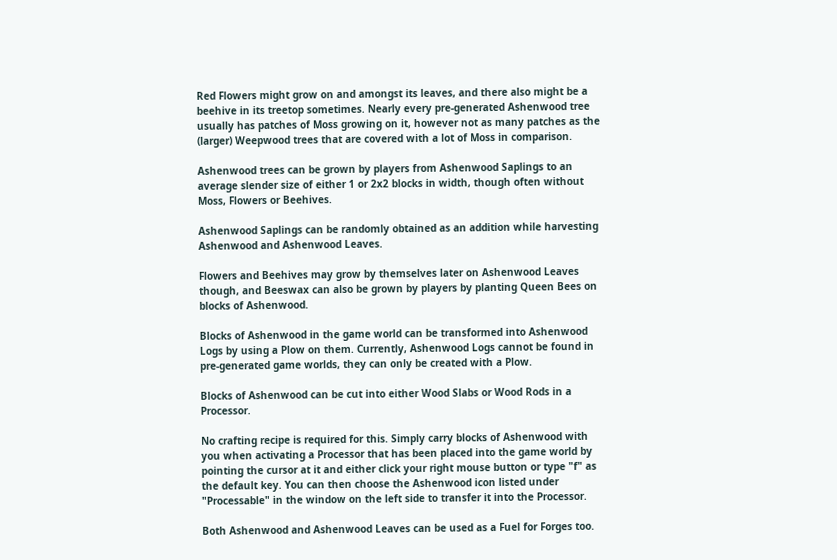Red Flowers might grow on and amongst its leaves, and there also might be a beehive in its treetop sometimes. Nearly every pre-generated Ashenwood tree usually has patches of Moss growing on it, however not as many patches as the (larger) Weepwood trees that are covered with a lot of Moss in comparison.

Ashenwood trees can be grown by players from Ashenwood Saplings to an average slender size of either 1 or 2x2 blocks in width, though often without Moss, Flowers or Beehives.

Ashenwood Saplings can be randomly obtained as an addition while harvesting Ashenwood and Ashenwood Leaves.

Flowers and Beehives may grow by themselves later on Ashenwood Leaves though, and Beeswax can also be grown by players by planting Queen Bees on blocks of Ashenwood.

Blocks of Ashenwood in the game world can be transformed into Ashenwood Logs by using a Plow on them. Currently, Ashenwood Logs cannot be found in pre-generated game worlds, they can only be created with a Plow.

Blocks of Ashenwood can be cut into either Wood Slabs or Wood Rods in a Processor.

No crafting recipe is required for this. Simply carry blocks of Ashenwood with you when activating a Processor that has been placed into the game world by pointing the cursor at it and either click your right mouse button or type "f" as the default key. You can then choose the Ashenwood icon listed under "Processable" in the window on the left side to transfer it into the Processor.

Both Ashenwood and Ashenwood Leaves can be used as a Fuel for Forges too.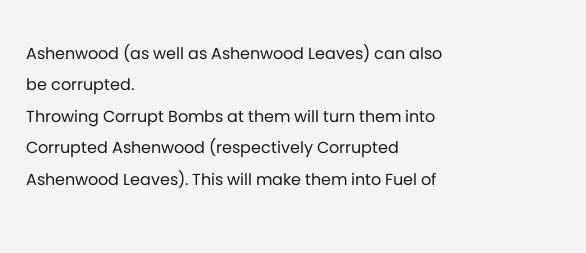Ashenwood (as well as Ashenwood Leaves) can also be corrupted.
Throwing Corrupt Bombs at them will turn them into Corrupted Ashenwood (respectively Corrupted Ashenwood Leaves). This will make them into Fuel of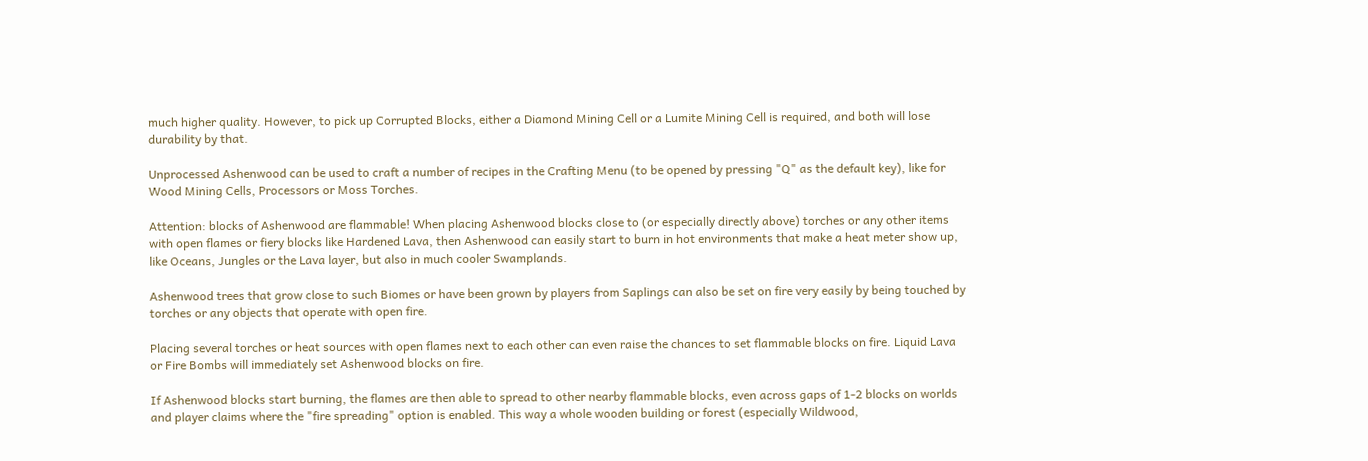much higher quality. However, to pick up Corrupted Blocks, either a Diamond Mining Cell or a Lumite Mining Cell is required, and both will lose durability by that.

Unprocessed Ashenwood can be used to craft a number of recipes in the Crafting Menu (to be opened by pressing "Q" as the default key), like for Wood Mining Cells, Processors or Moss Torches.

Attention: blocks of Ashenwood are flammable! When placing Ashenwood blocks close to (or especially directly above) torches or any other items with open flames or fiery blocks like Hardened Lava, then Ashenwood can easily start to burn in hot environments that make a heat meter show up, like Oceans, Jungles or the Lava layer, but also in much cooler Swamplands.

Ashenwood trees that grow close to such Biomes or have been grown by players from Saplings can also be set on fire very easily by being touched by torches or any objects that operate with open fire.

Placing several torches or heat sources with open flames next to each other can even raise the chances to set flammable blocks on fire. Liquid Lava or Fire Bombs will immediately set Ashenwood blocks on fire.

If Ashenwood blocks start burning, the flames are then able to spread to other nearby flammable blocks, even across gaps of 1-2 blocks on worlds and player claims where the "fire spreading" option is enabled. This way a whole wooden building or forest (especially Wildwood,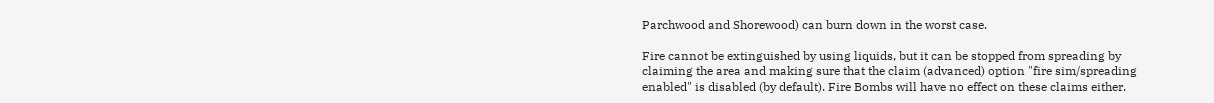Parchwood and Shorewood) can burn down in the worst case.

Fire cannot be extinguished by using liquids, but it can be stopped from spreading by claiming the area and making sure that the claim (advanced) option "fire sim/spreading enabled" is disabled (by default). Fire Bombs will have no effect on these claims either.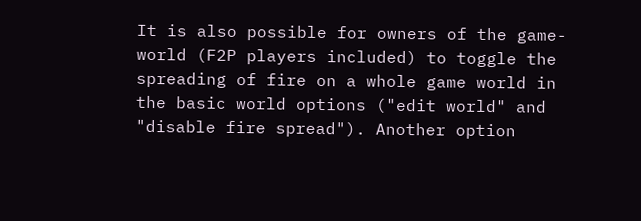It is also possible for owners of the game-world (F2P players included) to toggle the spreading of fire on a whole game world in the basic world options ("edit world" and "disable fire spread"). Another option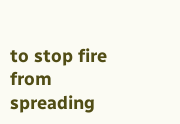to stop fire from spreading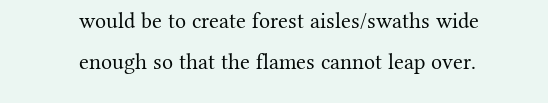would be to create forest aisles/swaths wide enough so that the flames cannot leap over.